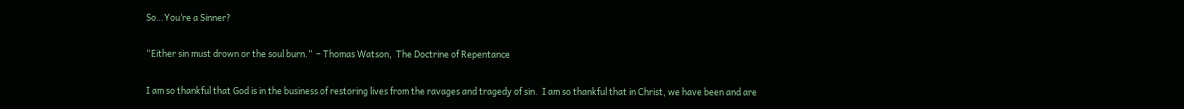So…You’re a Sinner?

“Either sin must drown or the soul burn.”  – Thomas Watson,  The Doctrine of Repentance

I am so thankful that God is in the business of restoring lives from the ravages and tragedy of sin.  I am so thankful that in Christ, we have been and are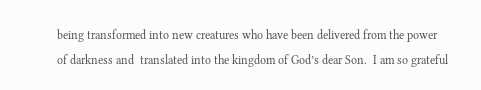being transformed into new creatures who have been delivered from the power of darkness and  translated into the kingdom of God’s dear Son.  I am so grateful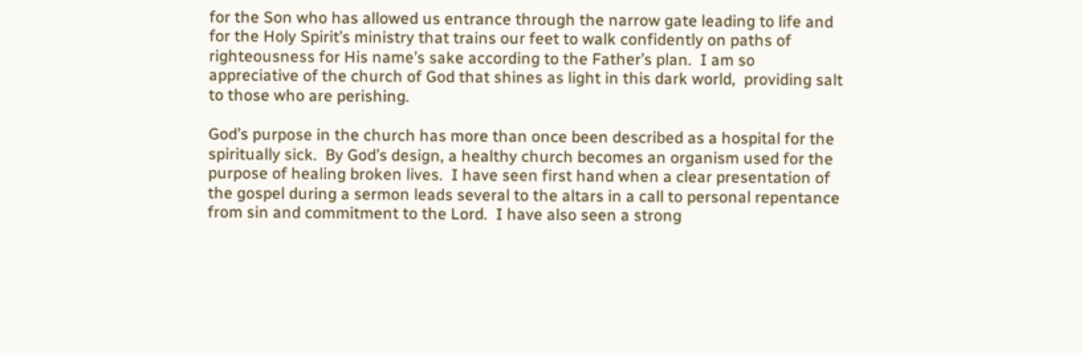for the Son who has allowed us entrance through the narrow gate leading to life and for the Holy Spirit’s ministry that trains our feet to walk confidently on paths of righteousness for His name’s sake according to the Father’s plan.  I am so appreciative of the church of God that shines as light in this dark world,  providing salt to those who are perishing.

God’s purpose in the church has more than once been described as a hospital for the spiritually sick.  By God’s design, a healthy church becomes an organism used for the purpose of healing broken lives.  I have seen first hand when a clear presentation of the gospel during a sermon leads several to the altars in a call to personal repentance from sin and commitment to the Lord.  I have also seen a strong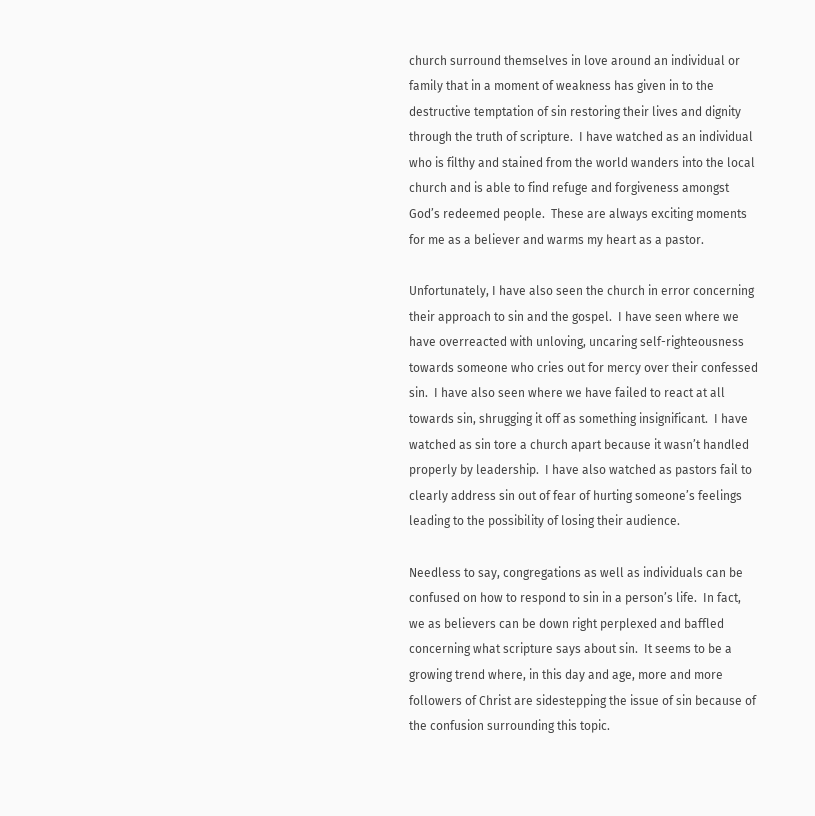church surround themselves in love around an individual or family that in a moment of weakness has given in to the destructive temptation of sin restoring their lives and dignity through the truth of scripture.  I have watched as an individual who is filthy and stained from the world wanders into the local church and is able to find refuge and forgiveness amongst God’s redeemed people.  These are always exciting moments for me as a believer and warms my heart as a pastor.

Unfortunately, I have also seen the church in error concerning their approach to sin and the gospel.  I have seen where we have overreacted with unloving, uncaring self-righteousness towards someone who cries out for mercy over their confessed sin.  I have also seen where we have failed to react at all towards sin, shrugging it off as something insignificant.  I have watched as sin tore a church apart because it wasn’t handled properly by leadership.  I have also watched as pastors fail to clearly address sin out of fear of hurting someone’s feelings leading to the possibility of losing their audience.

Needless to say, congregations as well as individuals can be confused on how to respond to sin in a person’s life.  In fact, we as believers can be down right perplexed and baffled concerning what scripture says about sin.  It seems to be a growing trend where, in this day and age, more and more followers of Christ are sidestepping the issue of sin because of the confusion surrounding this topic.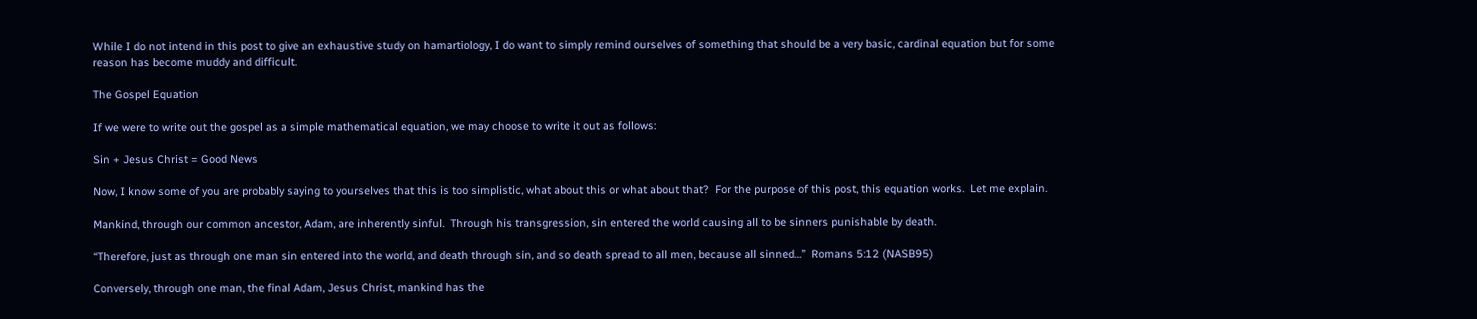While I do not intend in this post to give an exhaustive study on hamartiology, I do want to simply remind ourselves of something that should be a very basic, cardinal equation but for some reason has become muddy and difficult.

The Gospel Equation

If we were to write out the gospel as a simple mathematical equation, we may choose to write it out as follows:

Sin + Jesus Christ = Good News

Now, I know some of you are probably saying to yourselves that this is too simplistic, what about this or what about that?  For the purpose of this post, this equation works.  Let me explain.

Mankind, through our common ancestor, Adam, are inherently sinful.  Through his transgression, sin entered the world causing all to be sinners punishable by death.

“Therefore, just as through one man sin entered into the world, and death through sin, and so death spread to all men, because all sinned…”  Romans 5:12 (NASB95)

Conversely, through one man, the final Adam, Jesus Christ, mankind has the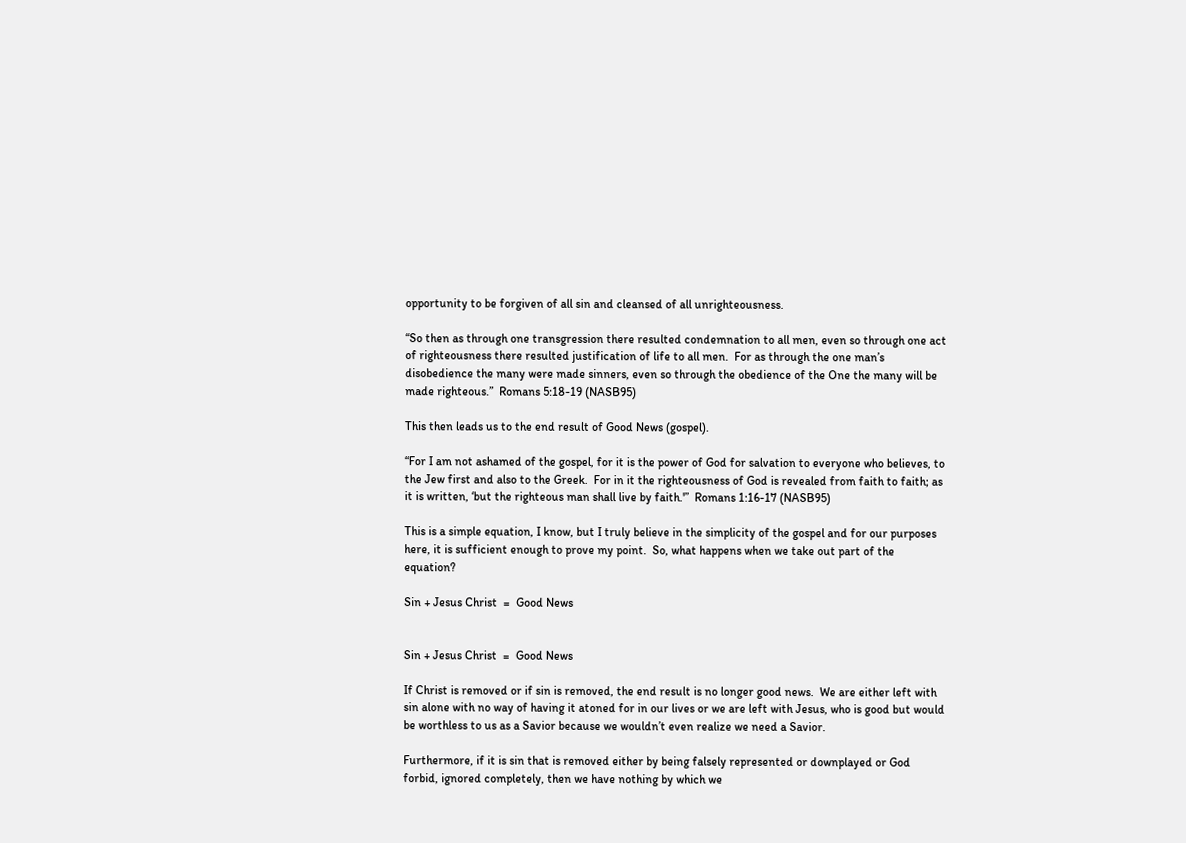opportunity to be forgiven of all sin and cleansed of all unrighteousness.

“So then as through one transgression there resulted condemnation to all men, even so through one act of righteousness there resulted justification of life to all men.  For as through the one man’s disobedience the many were made sinners, even so through the obedience of the One the many will be made righteous.”  Romans 5:18-19 (NASB95)

This then leads us to the end result of Good News (gospel).

“For I am not ashamed of the gospel, for it is the power of God for salvation to everyone who believes, to the Jew first and also to the Greek.  For in it the righteousness of God is revealed from faith to faith; as it is written, ‘but the righteous man shall live by faith.'”  Romans 1:16-17 (NASB95)

This is a simple equation, I know, but I truly believe in the simplicity of the gospel and for our purposes here, it is sufficient enough to prove my point.  So, what happens when we take out part of the equation?

Sin + Jesus Christ  =  Good News


Sin + Jesus Christ  =  Good News

If Christ is removed or if sin is removed, the end result is no longer good news.  We are either left with sin alone with no way of having it atoned for in our lives or we are left with Jesus, who is good but would be worthless to us as a Savior because we wouldn’t even realize we need a Savior.

Furthermore, if it is sin that is removed either by being falsely represented or downplayed or God forbid, ignored completely, then we have nothing by which we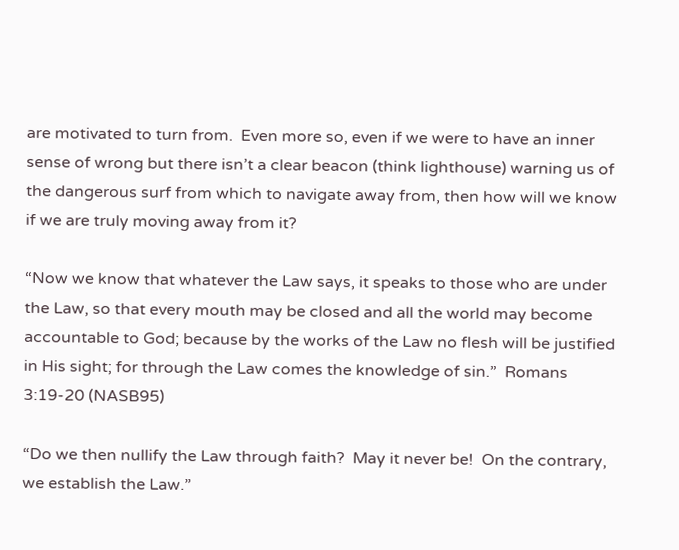are motivated to turn from.  Even more so, even if we were to have an inner sense of wrong but there isn’t a clear beacon (think lighthouse) warning us of the dangerous surf from which to navigate away from, then how will we know if we are truly moving away from it?

“Now we know that whatever the Law says, it speaks to those who are under the Law, so that every mouth may be closed and all the world may become accountable to God; because by the works of the Law no flesh will be justified in His sight; for through the Law comes the knowledge of sin.”  Romans 3:19-20 (NASB95)

“Do we then nullify the Law through faith?  May it never be!  On the contrary, we establish the Law.”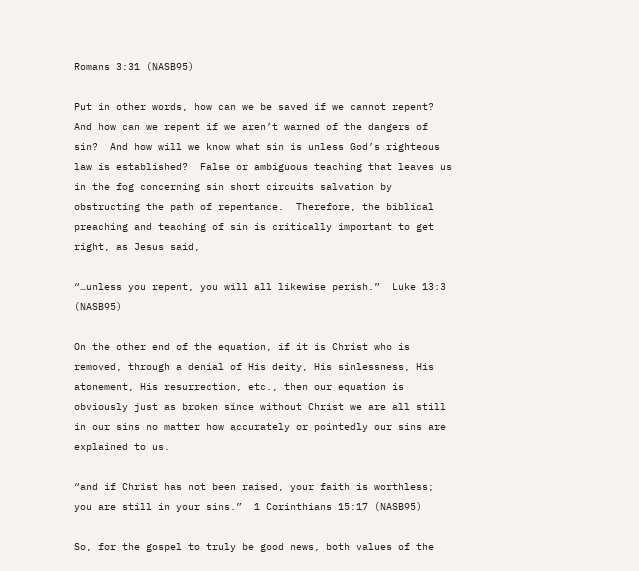Romans 3:31 (NASB95)

Put in other words, how can we be saved if we cannot repent?  And how can we repent if we aren’t warned of the dangers of sin?  And how will we know what sin is unless God’s righteous law is established?  False or ambiguous teaching that leaves us in the fog concerning sin short circuits salvation by obstructing the path of repentance.  Therefore, the biblical preaching and teaching of sin is critically important to get right, as Jesus said,

“…unless you repent, you will all likewise perish.”  Luke 13:3 (NASB95)

On the other end of the equation, if it is Christ who is removed, through a denial of His deity, His sinlessness, His atonement, His resurrection, etc., then our equation is obviously just as broken since without Christ we are all still in our sins no matter how accurately or pointedly our sins are explained to us.

“and if Christ has not been raised, your faith is worthless; you are still in your sins.”  1 Corinthians 15:17 (NASB95)

So, for the gospel to truly be good news, both values of the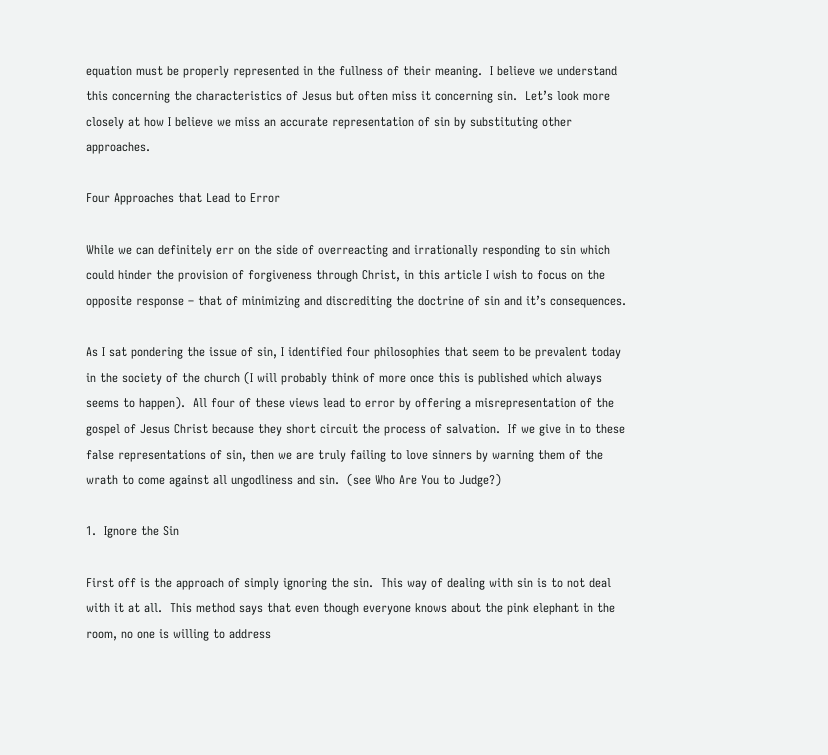equation must be properly represented in the fullness of their meaning.  I believe we understand this concerning the characteristics of Jesus but often miss it concerning sin.  Let’s look more closely at how I believe we miss an accurate representation of sin by substituting other approaches.

Four Approaches that Lead to Error

While we can definitely err on the side of overreacting and irrationally responding to sin which could hinder the provision of forgiveness through Christ, in this article I wish to focus on the opposite response – that of minimizing and discrediting the doctrine of sin and it’s consequences.

As I sat pondering the issue of sin, I identified four philosophies that seem to be prevalent today in the society of the church (I will probably think of more once this is published which always seems to happen).  All four of these views lead to error by offering a misrepresentation of the gospel of Jesus Christ because they short circuit the process of salvation.  If we give in to these false representations of sin, then we are truly failing to love sinners by warning them of the wrath to come against all ungodliness and sin.  (see Who Are You to Judge?)

1.  Ignore the Sin

First off is the approach of simply ignoring the sin.  This way of dealing with sin is to not deal with it at all.  This method says that even though everyone knows about the pink elephant in the room, no one is willing to address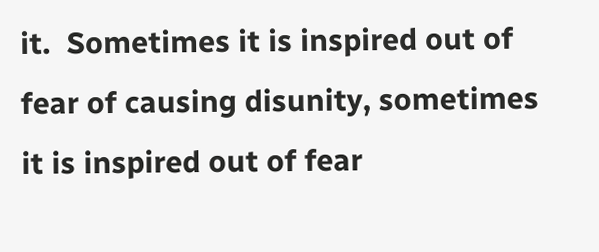it.  Sometimes it is inspired out of fear of causing disunity, sometimes it is inspired out of fear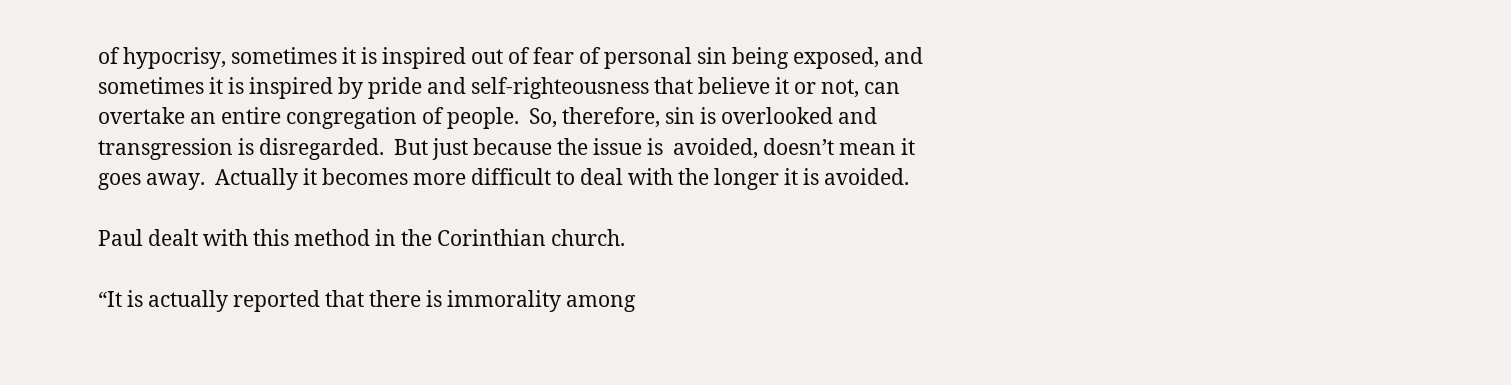of hypocrisy, sometimes it is inspired out of fear of personal sin being exposed, and sometimes it is inspired by pride and self-righteousness that believe it or not, can overtake an entire congregation of people.  So, therefore, sin is overlooked and transgression is disregarded.  But just because the issue is  avoided, doesn’t mean it goes away.  Actually it becomes more difficult to deal with the longer it is avoided.

Paul dealt with this method in the Corinthian church.

“It is actually reported that there is immorality among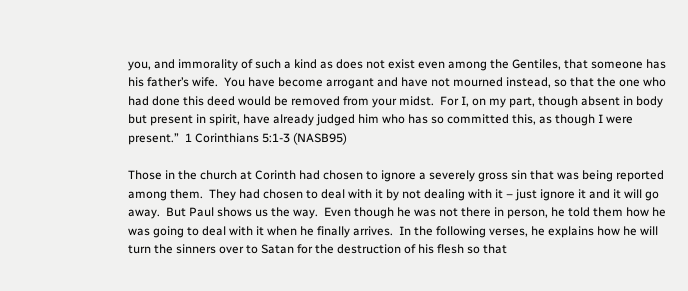you, and immorality of such a kind as does not exist even among the Gentiles, that someone has his father’s wife.  You have become arrogant and have not mourned instead, so that the one who had done this deed would be removed from your midst.  For I, on my part, though absent in body but present in spirit, have already judged him who has so committed this, as though I were present.”  1 Corinthians 5:1-3 (NASB95)

Those in the church at Corinth had chosen to ignore a severely gross sin that was being reported among them.  They had chosen to deal with it by not dealing with it – just ignore it and it will go away.  But Paul shows us the way.  Even though he was not there in person, he told them how he was going to deal with it when he finally arrives.  In the following verses, he explains how he will turn the sinners over to Satan for the destruction of his flesh so that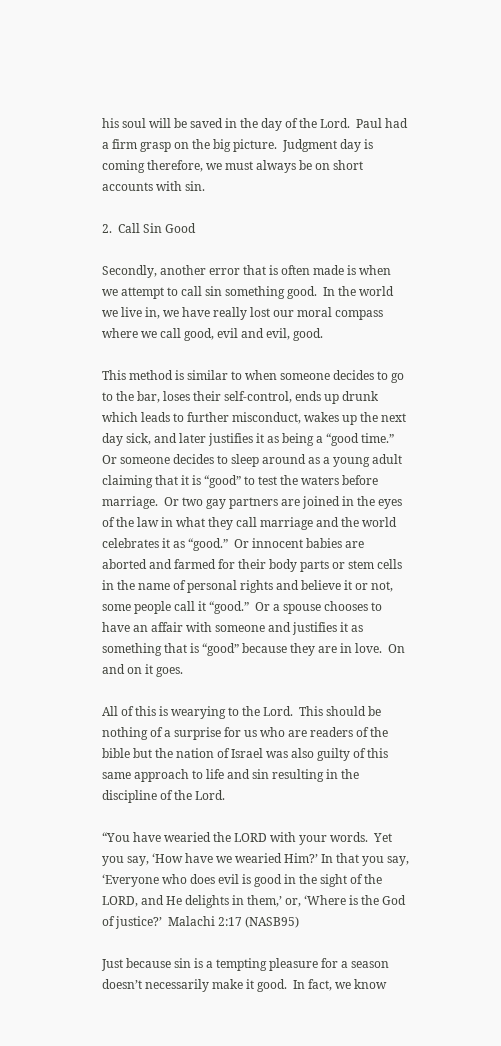his soul will be saved in the day of the Lord.  Paul had a firm grasp on the big picture.  Judgment day is coming therefore, we must always be on short accounts with sin.

2.  Call Sin Good

Secondly, another error that is often made is when we attempt to call sin something good.  In the world we live in, we have really lost our moral compass where we call good, evil and evil, good.

This method is similar to when someone decides to go to the bar, loses their self-control, ends up drunk which leads to further misconduct, wakes up the next day sick, and later justifies it as being a “good time.”  Or someone decides to sleep around as a young adult claiming that it is “good” to test the waters before marriage.  Or two gay partners are joined in the eyes of the law in what they call marriage and the world celebrates it as “good.”  Or innocent babies are aborted and farmed for their body parts or stem cells in the name of personal rights and believe it or not, some people call it “good.”  Or a spouse chooses to have an affair with someone and justifies it as something that is “good” because they are in love.  On and on it goes.

All of this is wearying to the Lord.  This should be nothing of a surprise for us who are readers of the bible but the nation of Israel was also guilty of this same approach to life and sin resulting in the discipline of the Lord.

“You have wearied the LORD with your words.  Yet you say, ‘How have we wearied Him?’ In that you say, ‘Everyone who does evil is good in the sight of the LORD, and He delights in them,’ or, ‘Where is the God of justice?’  Malachi 2:17 (NASB95)

Just because sin is a tempting pleasure for a season doesn’t necessarily make it good.  In fact, we know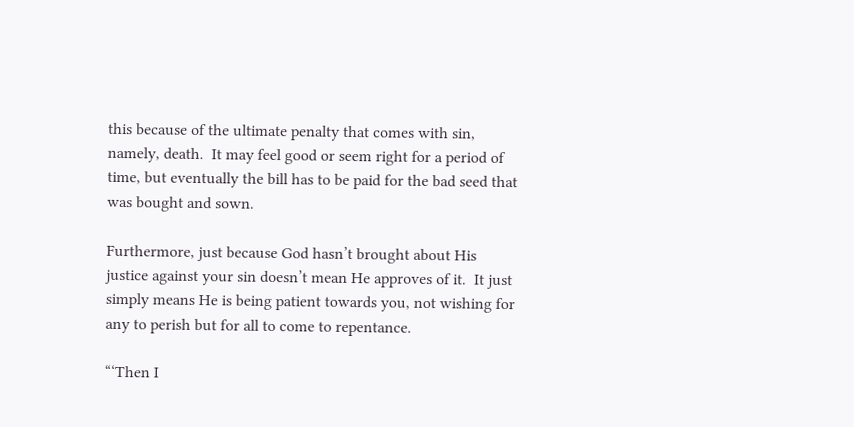this because of the ultimate penalty that comes with sin, namely, death.  It may feel good or seem right for a period of time, but eventually the bill has to be paid for the bad seed that was bought and sown.

Furthermore, just because God hasn’t brought about His justice against your sin doesn’t mean He approves of it.  It just simply means He is being patient towards you, not wishing for any to perish but for all to come to repentance.

“‘Then I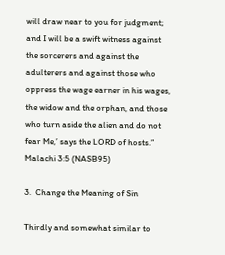will draw near to you for judgment; and I will be a swift witness against the sorcerers and against the adulterers and against those who oppress the wage earner in his wages, the widow and the orphan, and those who turn aside the alien and do not fear Me,’ says the LORD of hosts.”  Malachi 3:5 (NASB95)

3.  Change the Meaning of Sin

Thirdly and somewhat similar to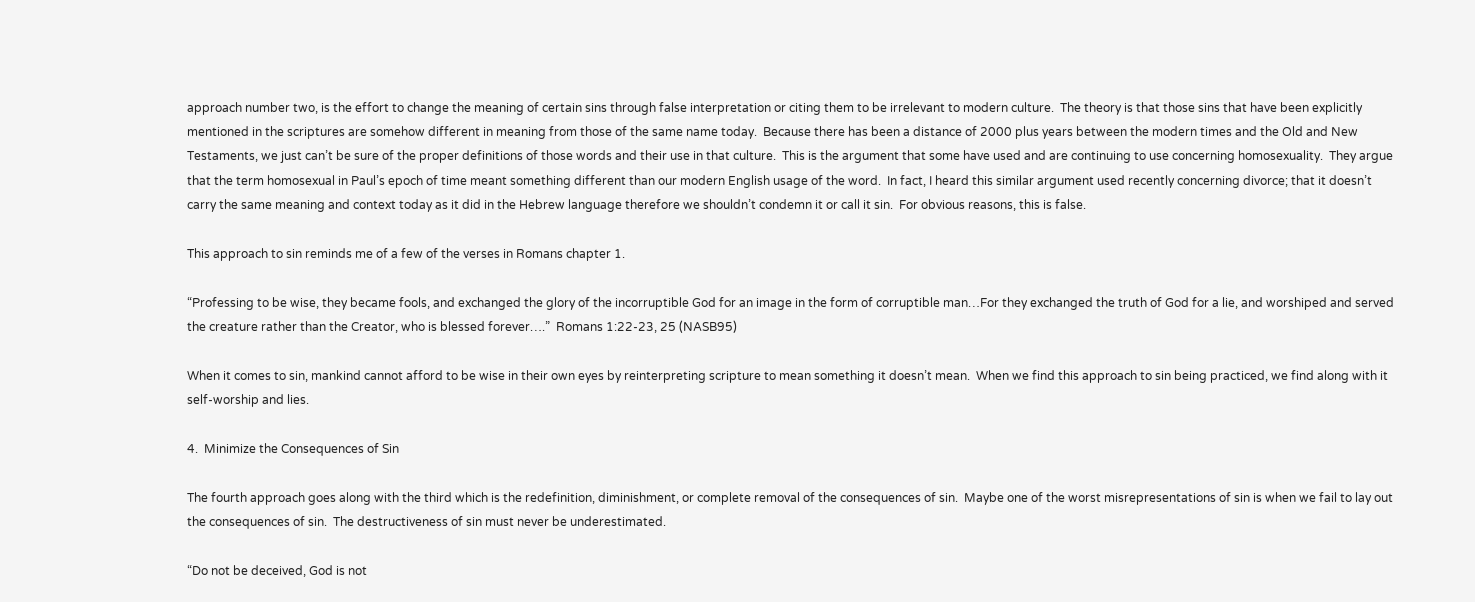approach number two, is the effort to change the meaning of certain sins through false interpretation or citing them to be irrelevant to modern culture.  The theory is that those sins that have been explicitly mentioned in the scriptures are somehow different in meaning from those of the same name today.  Because there has been a distance of 2000 plus years between the modern times and the Old and New Testaments, we just can’t be sure of the proper definitions of those words and their use in that culture.  This is the argument that some have used and are continuing to use concerning homosexuality.  They argue that the term homosexual in Paul’s epoch of time meant something different than our modern English usage of the word.  In fact, I heard this similar argument used recently concerning divorce; that it doesn’t carry the same meaning and context today as it did in the Hebrew language therefore we shouldn’t condemn it or call it sin.  For obvious reasons, this is false.

This approach to sin reminds me of a few of the verses in Romans chapter 1.

“Professing to be wise, they became fools, and exchanged the glory of the incorruptible God for an image in the form of corruptible man…For they exchanged the truth of God for a lie, and worshiped and served the creature rather than the Creator, who is blessed forever….”  Romans 1:22-23, 25 (NASB95)

When it comes to sin, mankind cannot afford to be wise in their own eyes by reinterpreting scripture to mean something it doesn’t mean.  When we find this approach to sin being practiced, we find along with it self-worship and lies.

4.  Minimize the Consequences of Sin

The fourth approach goes along with the third which is the redefinition, diminishment, or complete removal of the consequences of sin.  Maybe one of the worst misrepresentations of sin is when we fail to lay out the consequences of sin.  The destructiveness of sin must never be underestimated.

“Do not be deceived, God is not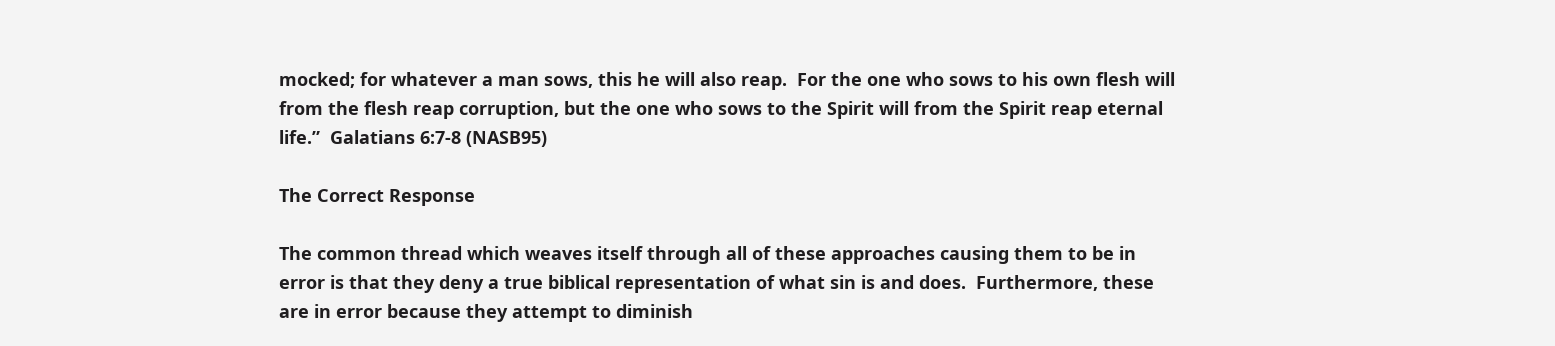mocked; for whatever a man sows, this he will also reap.  For the one who sows to his own flesh will from the flesh reap corruption, but the one who sows to the Spirit will from the Spirit reap eternal life.”  Galatians 6:7-8 (NASB95)

The Correct Response

The common thread which weaves itself through all of these approaches causing them to be in error is that they deny a true biblical representation of what sin is and does.  Furthermore, these are in error because they attempt to diminish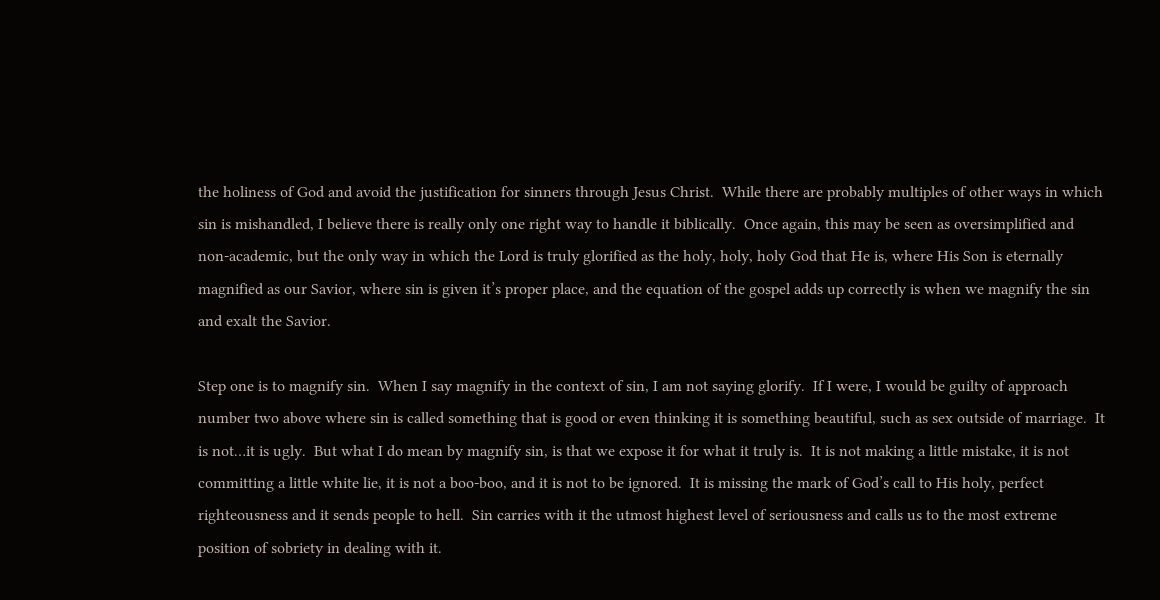the holiness of God and avoid the justification for sinners through Jesus Christ.  While there are probably multiples of other ways in which sin is mishandled, I believe there is really only one right way to handle it biblically.  Once again, this may be seen as oversimplified and non-academic, but the only way in which the Lord is truly glorified as the holy, holy, holy God that He is, where His Son is eternally magnified as our Savior, where sin is given it’s proper place, and the equation of the gospel adds up correctly is when we magnify the sin and exalt the Savior.

Step one is to magnify sin.  When I say magnify in the context of sin, I am not saying glorify.  If I were, I would be guilty of approach number two above where sin is called something that is good or even thinking it is something beautiful, such as sex outside of marriage.  It is not…it is ugly.  But what I do mean by magnify sin, is that we expose it for what it truly is.  It is not making a little mistake, it is not committing a little white lie, it is not a boo-boo, and it is not to be ignored.  It is missing the mark of God’s call to His holy, perfect righteousness and it sends people to hell.  Sin carries with it the utmost highest level of seriousness and calls us to the most extreme position of sobriety in dealing with it.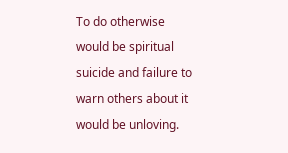To do otherwise would be spiritual suicide and failure to warn others about it would be unloving.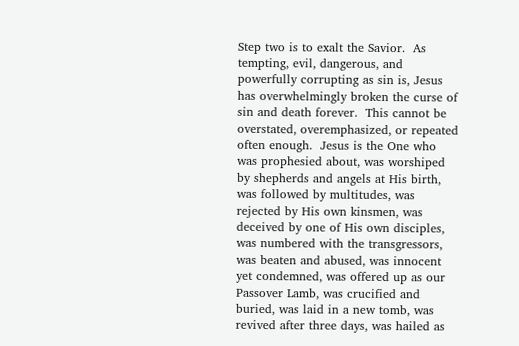Step two is to exalt the Savior.  As tempting, evil, dangerous, and powerfully corrupting as sin is, Jesus has overwhelmingly broken the curse of sin and death forever.  This cannot be overstated, overemphasized, or repeated often enough.  Jesus is the One who was prophesied about, was worshiped by shepherds and angels at His birth, was followed by multitudes, was rejected by His own kinsmen, was deceived by one of His own disciples, was numbered with the transgressors, was beaten and abused, was innocent yet condemned, was offered up as our Passover Lamb, was crucified and buried, was laid in a new tomb, was revived after three days, was hailed as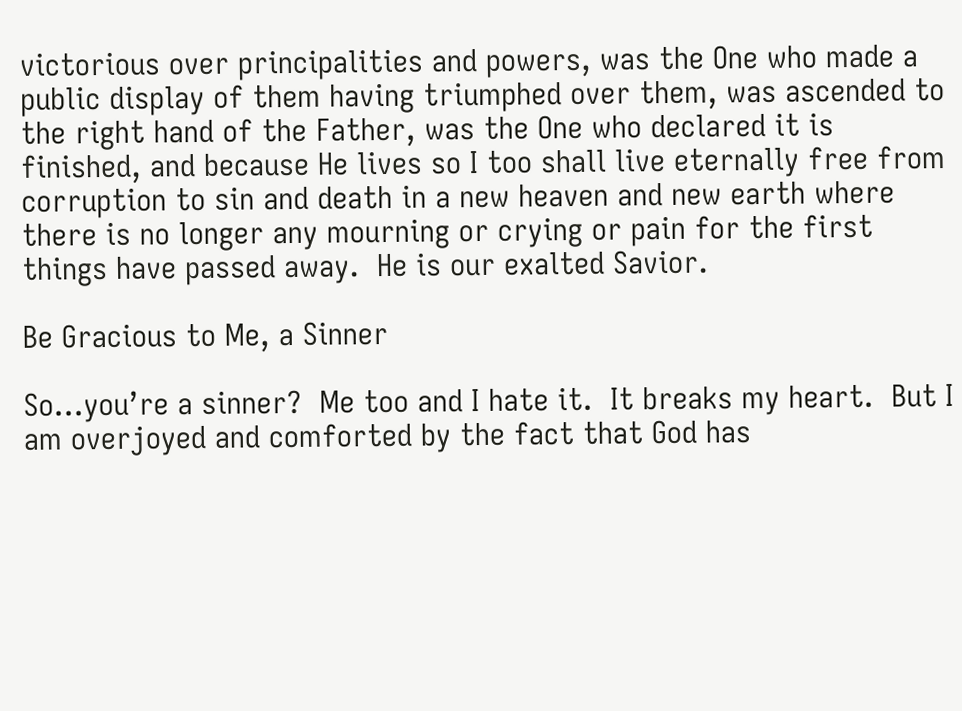victorious over principalities and powers, was the One who made a public display of them having triumphed over them, was ascended to the right hand of the Father, was the One who declared it is finished, and because He lives so I too shall live eternally free from corruption to sin and death in a new heaven and new earth where there is no longer any mourning or crying or pain for the first things have passed away.  He is our exalted Savior.

Be Gracious to Me, a Sinner

So…you’re a sinner?  Me too and I hate it.  It breaks my heart.  But I am overjoyed and comforted by the fact that God has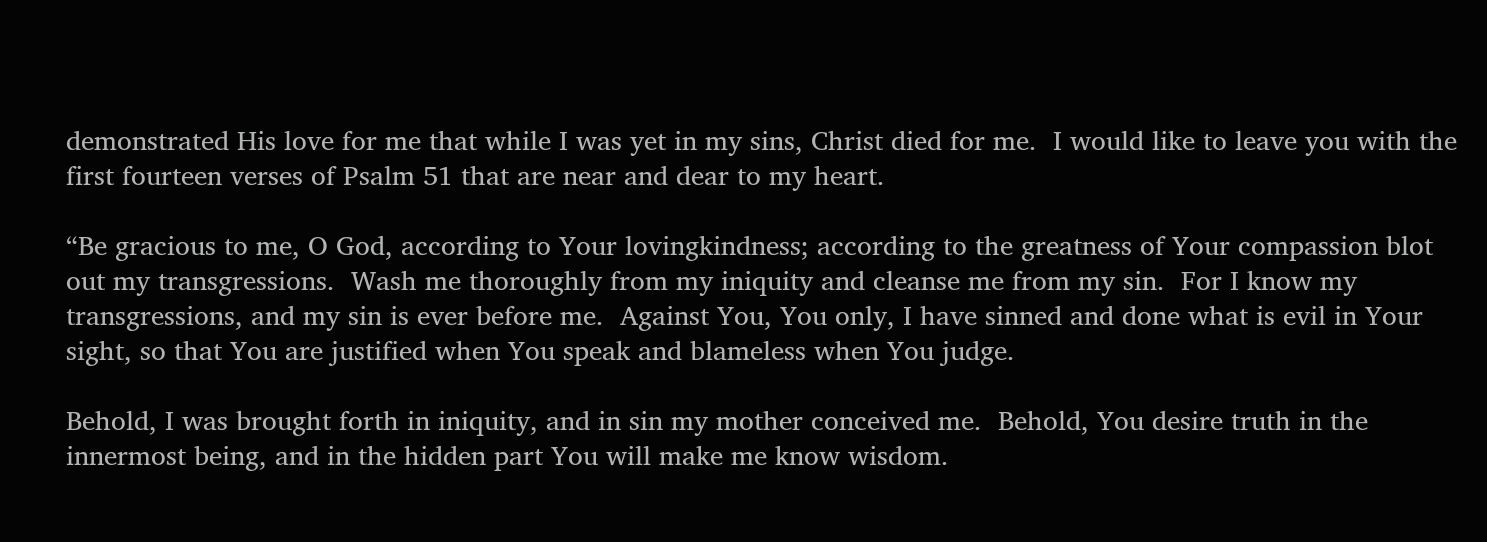demonstrated His love for me that while I was yet in my sins, Christ died for me.  I would like to leave you with the first fourteen verses of Psalm 51 that are near and dear to my heart.

“Be gracious to me, O God, according to Your lovingkindness; according to the greatness of Your compassion blot out my transgressions.  Wash me thoroughly from my iniquity and cleanse me from my sin.  For I know my transgressions, and my sin is ever before me.  Against You, You only, I have sinned and done what is evil in Your sight, so that You are justified when You speak and blameless when You judge.

Behold, I was brought forth in iniquity, and in sin my mother conceived me.  Behold, You desire truth in the innermost being, and in the hidden part You will make me know wisdom.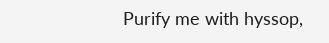Purify me with hyssop,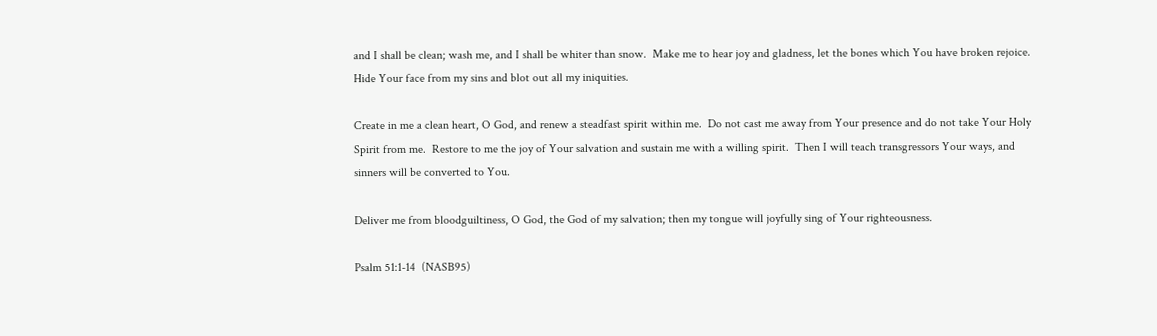and I shall be clean; wash me, and I shall be whiter than snow.  Make me to hear joy and gladness, let the bones which You have broken rejoice.  Hide Your face from my sins and blot out all my iniquities.

Create in me a clean heart, O God, and renew a steadfast spirit within me.  Do not cast me away from Your presence and do not take Your Holy Spirit from me.  Restore to me the joy of Your salvation and sustain me with a willing spirit.  Then I will teach transgressors Your ways, and sinners will be converted to You.

Deliver me from bloodguiltiness, O God, the God of my salvation; then my tongue will joyfully sing of Your righteousness.

Psalm 51:1-14  (NASB95)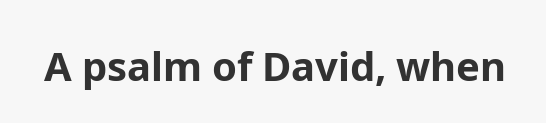A psalm of David, when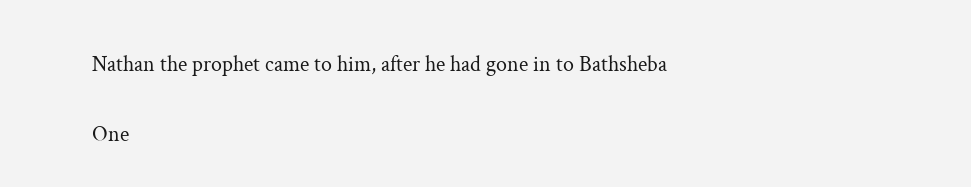Nathan the prophet came to him, after he had gone in to Bathsheba

One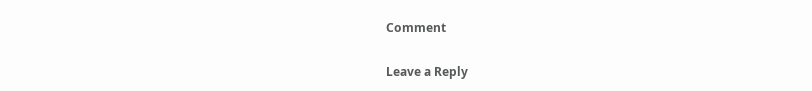Comment

Leave a Reply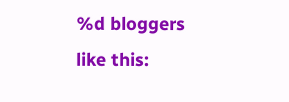%d bloggers like this: